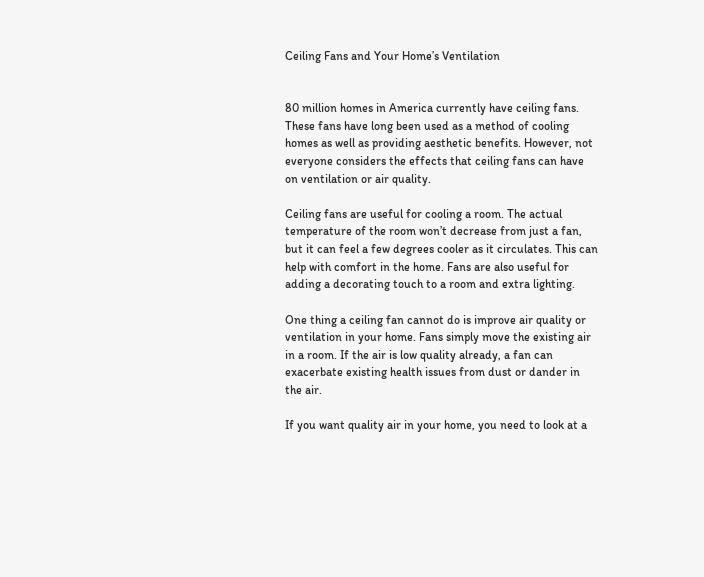Ceiling Fans and Your Home’s Ventilation


80 million homes in America currently have ceiling fans. These fans have long been used as a method of cooling homes as well as providing aesthetic benefits. However, not everyone considers the effects that ceiling fans can have on ventilation or air quality.

Ceiling fans are useful for cooling a room. The actual temperature of the room won’t decrease from just a fan, but it can feel a few degrees cooler as it circulates. This can help with comfort in the home. Fans are also useful for adding a decorating touch to a room and extra lighting.

One thing a ceiling fan cannot do is improve air quality or ventilation in your home. Fans simply move the existing air in a room. If the air is low quality already, a fan can exacerbate existing health issues from dust or dander in the air.

If you want quality air in your home, you need to look at a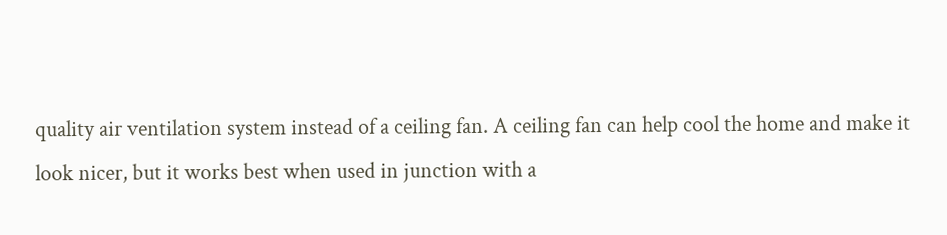quality air ventilation system instead of a ceiling fan. A ceiling fan can help cool the home and make it look nicer, but it works best when used in junction with a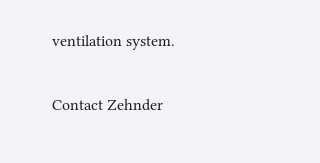ventilation system.

Contact Zehnder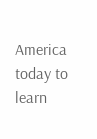America today to learn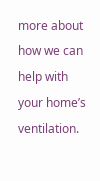more about how we can help with your home’s ventilation.